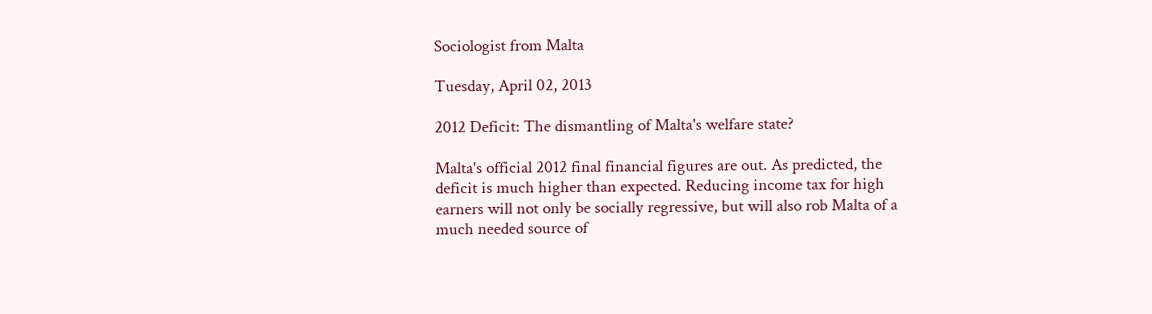Sociologist from Malta

Tuesday, April 02, 2013

2012 Deficit: The dismantling of Malta's welfare state?

Malta's official 2012 final financial figures are out. As predicted, the deficit is much higher than expected. Reducing income tax for high earners will not only be socially regressive, but will also rob Malta of a much needed source of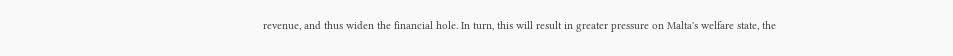revenue, and thus widen the financial hole. In turn, this will result in greater pressure on Malta's welfare state, the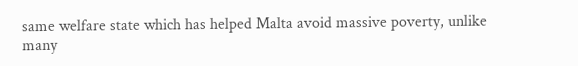same welfare state which has helped Malta avoid massive poverty, unlike many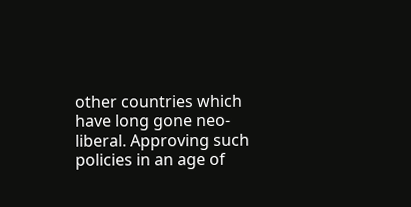other countries which have long gone neo-liberal. Approving such policies in an age of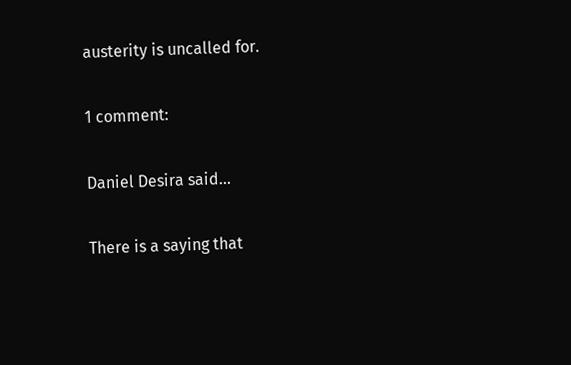austerity is uncalled for.

1 comment:

Daniel Desira said...

There is a saying that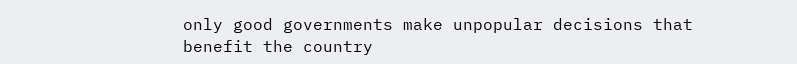only good governments make unpopular decisions that benefit the country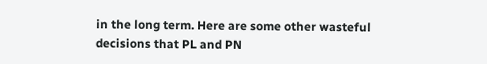in the long term. Here are some other wasteful decisions that PL and PN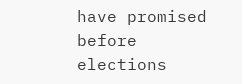have promised before elections